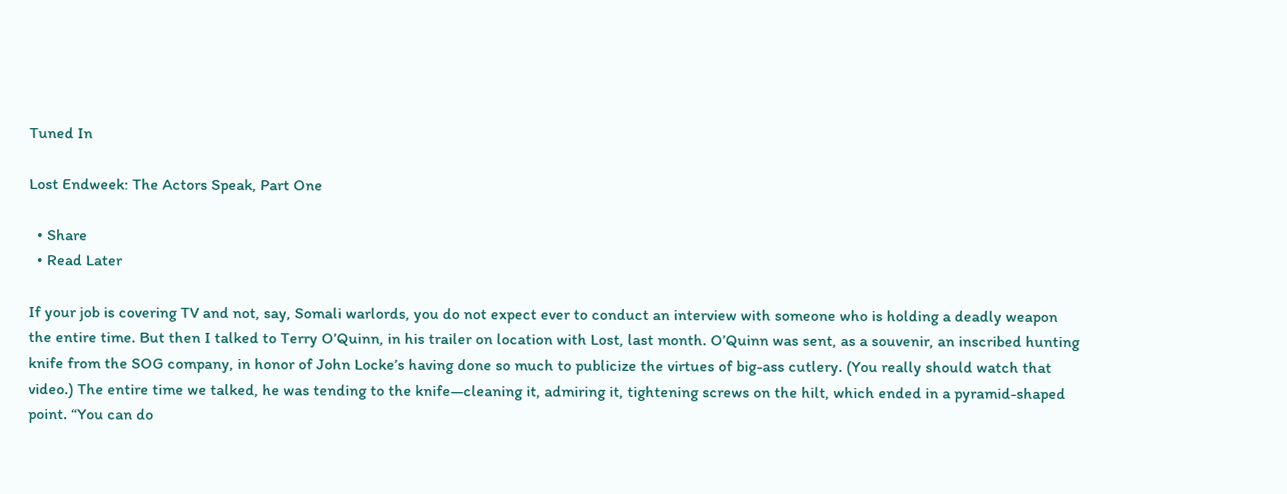Tuned In

Lost Endweek: The Actors Speak, Part One

  • Share
  • Read Later

If your job is covering TV and not, say, Somali warlords, you do not expect ever to conduct an interview with someone who is holding a deadly weapon the entire time. But then I talked to Terry O’Quinn, in his trailer on location with Lost, last month. O’Quinn was sent, as a souvenir, an inscribed hunting knife from the SOG company, in honor of John Locke’s having done so much to publicize the virtues of big-ass cutlery. (You really should watch that video.) The entire time we talked, he was tending to the knife—cleaning it, admiring it, tightening screws on the hilt, which ended in a pyramid-shaped point. “You can do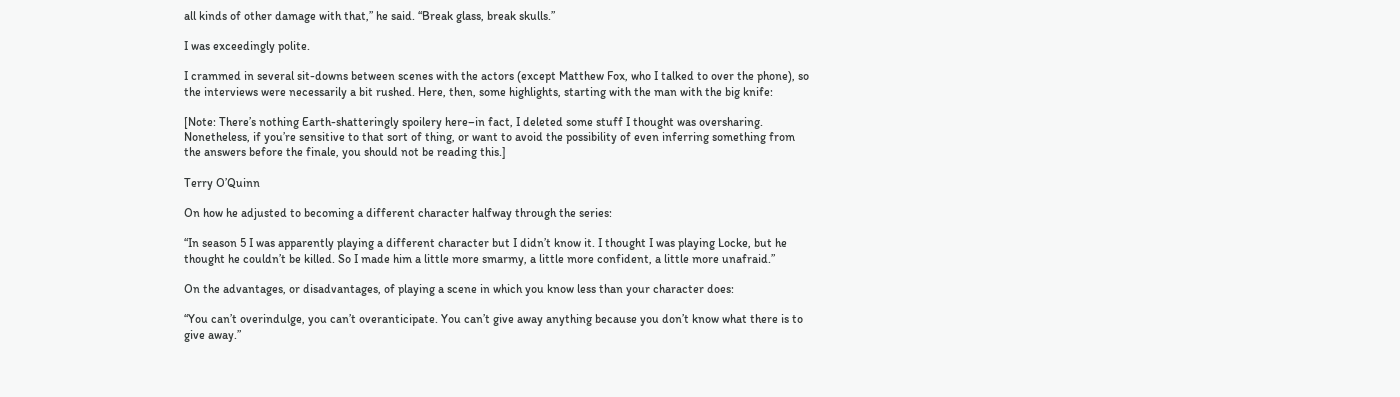all kinds of other damage with that,” he said. “Break glass, break skulls.”

I was exceedingly polite.

I crammed in several sit-downs between scenes with the actors (except Matthew Fox, who I talked to over the phone), so the interviews were necessarily a bit rushed. Here, then, some highlights, starting with the man with the big knife:

[Note: There’s nothing Earth-shatteringly spoilery here–in fact, I deleted some stuff I thought was oversharing. Nonetheless, if you’re sensitive to that sort of thing, or want to avoid the possibility of even inferring something from the answers before the finale, you should not be reading this.]

Terry O’Quinn

On how he adjusted to becoming a different character halfway through the series:

“In season 5 I was apparently playing a different character but I didn’t know it. I thought I was playing Locke, but he thought he couldn’t be killed. So I made him a little more smarmy, a little more confident, a little more unafraid.”

On the advantages, or disadvantages, of playing a scene in which you know less than your character does:

“You can’t overindulge, you can’t overanticipate. You can’t give away anything because you don’t know what there is to give away.”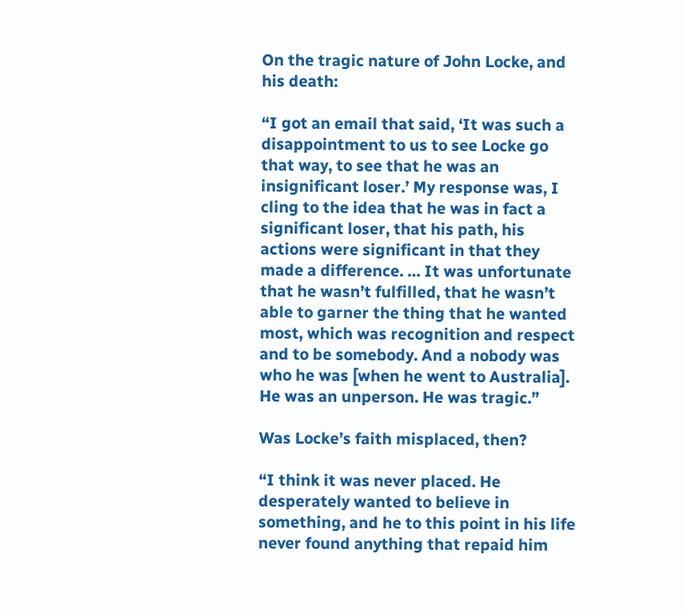On the tragic nature of John Locke, and his death:

“I got an email that said, ‘It was such a disappointment to us to see Locke go that way, to see that he was an insignificant loser.’ My response was, I cling to the idea that he was in fact a significant loser, that his path, his actions were significant in that they made a difference. … It was unfortunate that he wasn’t fulfilled, that he wasn’t able to garner the thing that he wanted most, which was recognition and respect and to be somebody. And a nobody was who he was [when he went to Australia]. He was an unperson. He was tragic.”

Was Locke’s faith misplaced, then?

“I think it was never placed. He desperately wanted to believe in something, and he to this point in his life never found anything that repaid him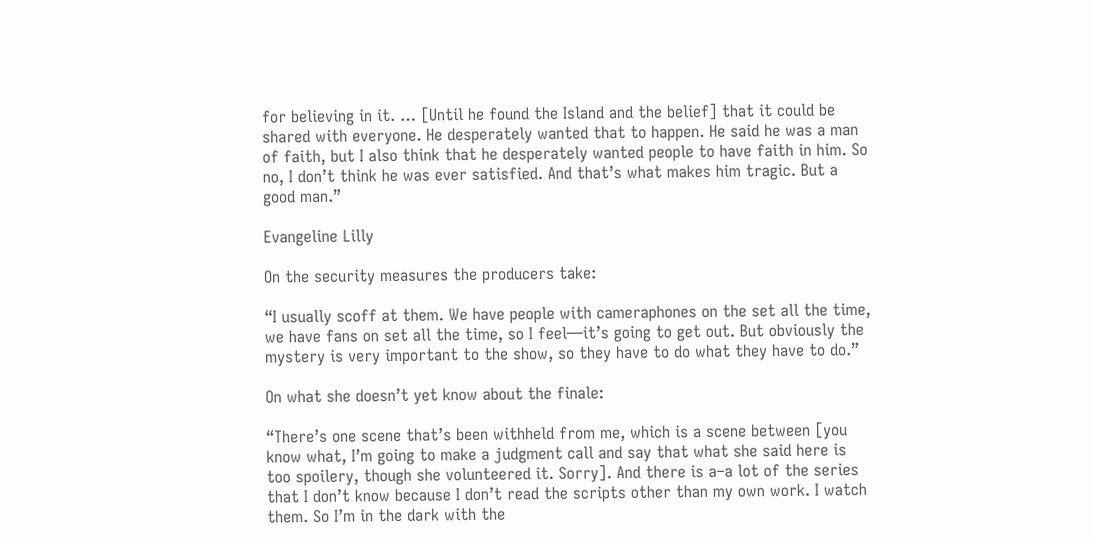for believing in it. … [Until he found the Island and the belief] that it could be shared with everyone. He desperately wanted that to happen. He said he was a man of faith, but I also think that he desperately wanted people to have faith in him. So no, I don’t think he was ever satisfied. And that’s what makes him tragic. But a good man.”

Evangeline Lilly

On the security measures the producers take:

“I usually scoff at them. We have people with cameraphones on the set all the time, we have fans on set all the time, so I feel—it’s going to get out. But obviously the mystery is very important to the show, so they have to do what they have to do.”

On what she doesn’t yet know about the finale:

“There’s one scene that’s been withheld from me, which is a scene between [you know what, I’m going to make a judgment call and say that what she said here is too spoilery, though she volunteered it. Sorry]. And there is a–a lot of the series that I don’t know because I don’t read the scripts other than my own work. I watch them. So I’m in the dark with the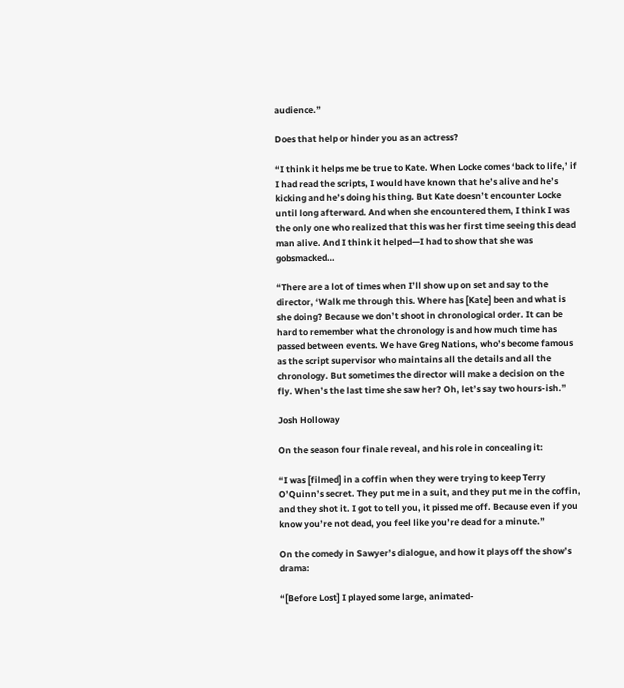audience.”

Does that help or hinder you as an actress?

“I think it helps me be true to Kate. When Locke comes ‘back to life,’ if I had read the scripts, I would have known that he’s alive and he’s kicking and he’s doing his thing. But Kate doesn’t encounter Locke until long afterward. And when she encountered them, I think I was the only one who realized that this was her first time seeing this dead man alive. And I think it helped—I had to show that she was gobsmacked…

“There are a lot of times when I’ll show up on set and say to the director, ‘Walk me through this. Where has [Kate] been and what is she doing? Because we don’t shoot in chronological order. It can be hard to remember what the chronology is and how much time has passed between events. We have Greg Nations, who’s become famous as the script supervisor who maintains all the details and all the chronology. But sometimes the director will make a decision on the fly. When’s the last time she saw her? Oh, let’s say two hours-ish.”

Josh Holloway

On the season four finale reveal, and his role in concealing it:

“I was [filmed] in a coffin when they were trying to keep Terry O’Quinn’s secret. They put me in a suit, and they put me in the coffin, and they shot it. I got to tell you, it pissed me off. Because even if you know you’re not dead, you feel like you’re dead for a minute.”

On the comedy in Sawyer’s dialogue, and how it plays off the show’s drama:

“[Before Lost] I played some large, animated-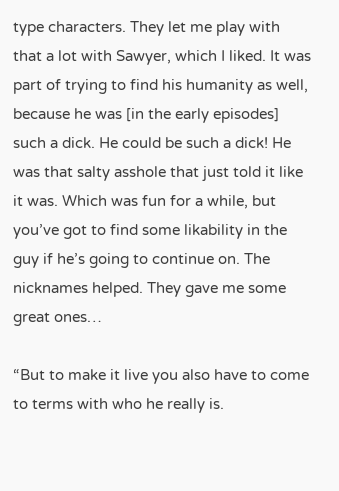type characters. They let me play with that a lot with Sawyer, which I liked. It was part of trying to find his humanity as well, because he was [in the early episodes] such a dick. He could be such a dick! He was that salty asshole that just told it like it was. Which was fun for a while, but you’ve got to find some likability in the guy if he’s going to continue on. The nicknames helped. They gave me some great ones…

“But to make it live you also have to come to terms with who he really is.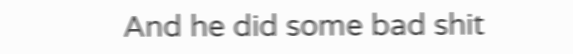And he did some bad shit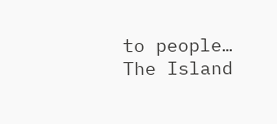to people… The Island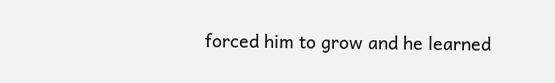forced him to grow and he learned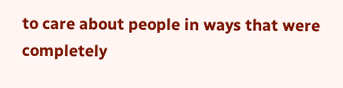to care about people in ways that were completely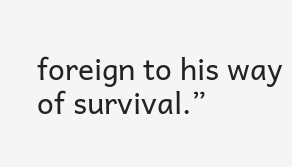foreign to his way of survival.”